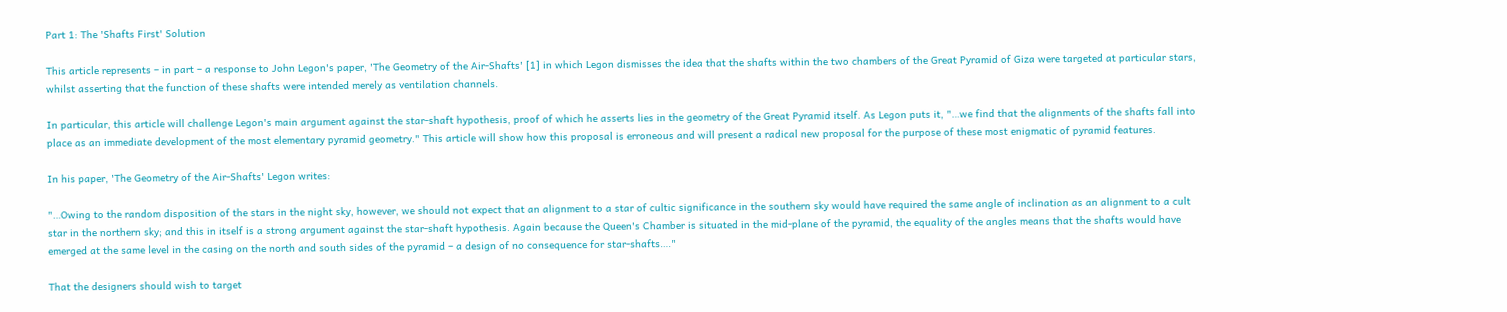Part 1: The 'Shafts First' Solution

This article represents – in part – a response to John Legon's paper, 'The Geometry of the Air-Shafts' [1] in which Legon dismisses the idea that the shafts within the two chambers of the Great Pyramid of Giza were targeted at particular stars, whilst asserting that the function of these shafts were intended merely as ventilation channels.

In particular, this article will challenge Legon's main argument against the star-shaft hypothesis, proof of which he asserts lies in the geometry of the Great Pyramid itself. As Legon puts it, "…we find that the alignments of the shafts fall into place as an immediate development of the most elementary pyramid geometry." This article will show how this proposal is erroneous and will present a radical new proposal for the purpose of these most enigmatic of pyramid features.

In his paper, 'The Geometry of the Air-Shafts' Legon writes:

"…Owing to the random disposition of the stars in the night sky, however, we should not expect that an alignment to a star of cultic significance in the southern sky would have required the same angle of inclination as an alignment to a cult star in the northern sky; and this in itself is a strong argument against the star-shaft hypothesis. Again because the Queen's Chamber is situated in the mid-plane of the pyramid, the equality of the angles means that the shafts would have emerged at the same level in the casing on the north and south sides of the pyramid – a design of no consequence for star-shafts…."

That the designers should wish to target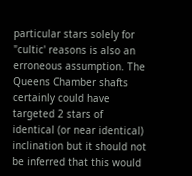particular stars solely for "cultic' reasons is also an erroneous assumption. The Queens Chamber shafts certainly could have targeted 2 stars of identical (or near identical) inclination but it should not be inferred that this would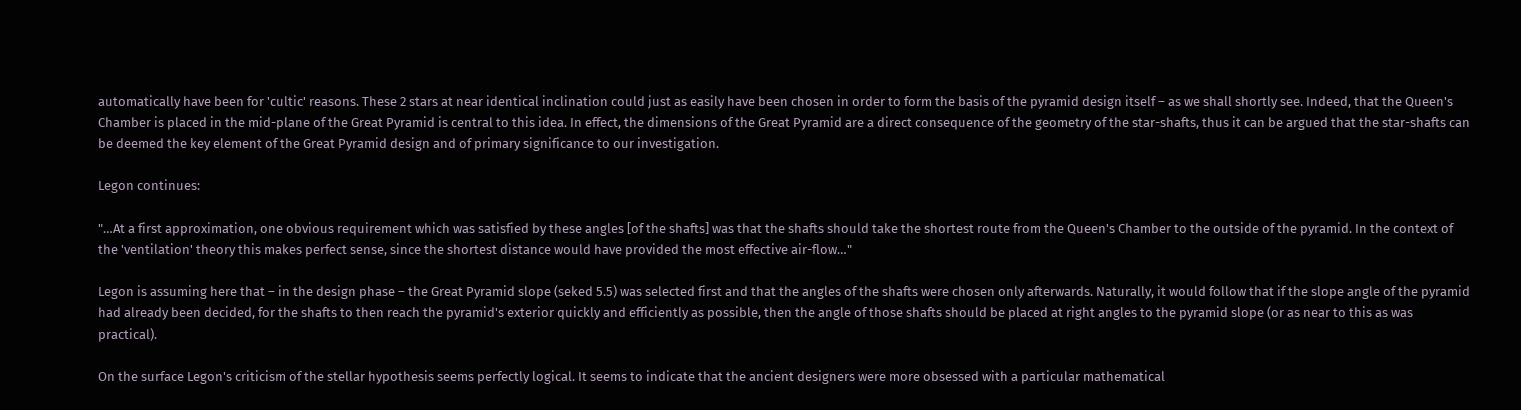automatically have been for 'cultic' reasons. These 2 stars at near identical inclination could just as easily have been chosen in order to form the basis of the pyramid design itself – as we shall shortly see. Indeed, that the Queen's Chamber is placed in the mid-plane of the Great Pyramid is central to this idea. In effect, the dimensions of the Great Pyramid are a direct consequence of the geometry of the star-shafts, thus it can be argued that the star-shafts can be deemed the key element of the Great Pyramid design and of primary significance to our investigation.

Legon continues:

"…At a first approximation, one obvious requirement which was satisfied by these angles [of the shafts] was that the shafts should take the shortest route from the Queen's Chamber to the outside of the pyramid. In the context of the 'ventilation' theory this makes perfect sense, since the shortest distance would have provided the most effective air-flow…"

Legon is assuming here that – in the design phase – the Great Pyramid slope (seked 5.5) was selected first and that the angles of the shafts were chosen only afterwards. Naturally, it would follow that if the slope angle of the pyramid had already been decided, for the shafts to then reach the pyramid's exterior quickly and efficiently as possible, then the angle of those shafts should be placed at right angles to the pyramid slope (or as near to this as was practical).

On the surface Legon's criticism of the stellar hypothesis seems perfectly logical. It seems to indicate that the ancient designers were more obsessed with a particular mathematical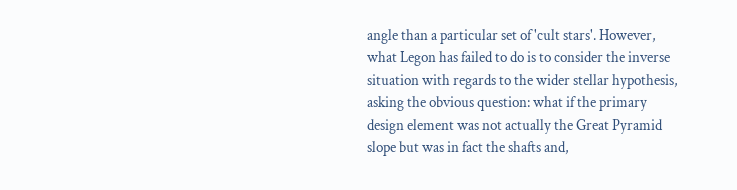angle than a particular set of 'cult stars'. However, what Legon has failed to do is to consider the inverse situation with regards to the wider stellar hypothesis, asking the obvious question: what if the primary design element was not actually the Great Pyramid slope but was in fact the shafts and,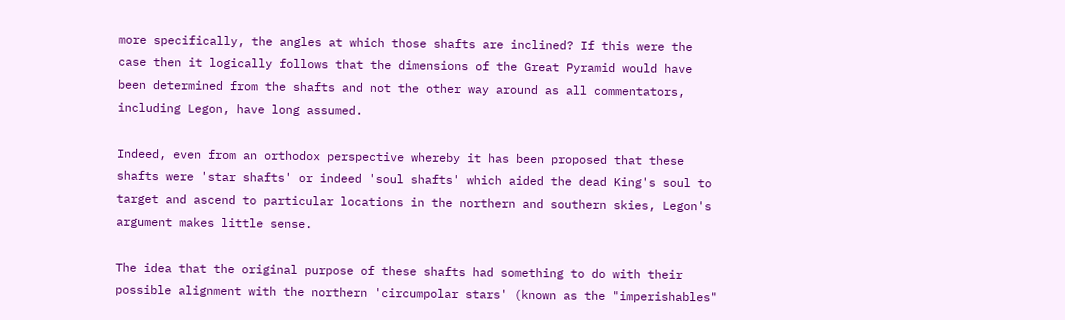more specifically, the angles at which those shafts are inclined? If this were the case then it logically follows that the dimensions of the Great Pyramid would have been determined from the shafts and not the other way around as all commentators, including Legon, have long assumed.

Indeed, even from an orthodox perspective whereby it has been proposed that these shafts were 'star shafts' or indeed 'soul shafts' which aided the dead King's soul to target and ascend to particular locations in the northern and southern skies, Legon's argument makes little sense.

The idea that the original purpose of these shafts had something to do with their possible alignment with the northern 'circumpolar stars' (known as the "imperishables"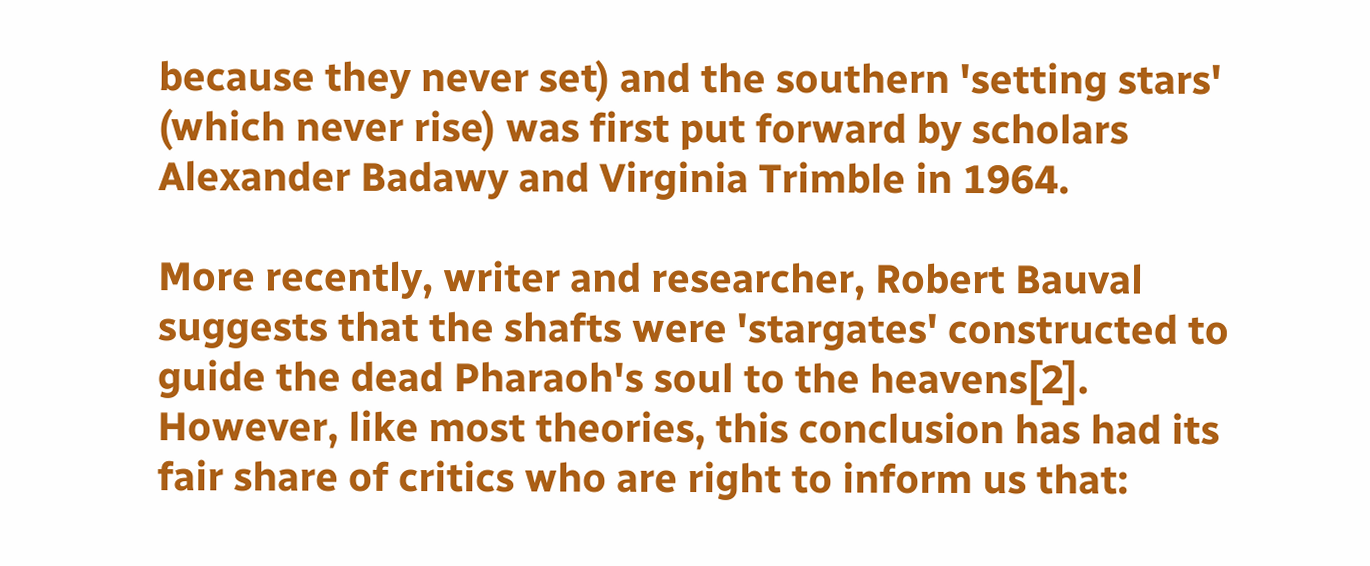because they never set) and the southern 'setting stars' (which never rise) was first put forward by scholars Alexander Badawy and Virginia Trimble in 1964.

More recently, writer and researcher, Robert Bauval suggests that the shafts were 'stargates' constructed to guide the dead Pharaoh's soul to the heavens[2]. However, like most theories, this conclusion has had its fair share of critics who are right to inform us that: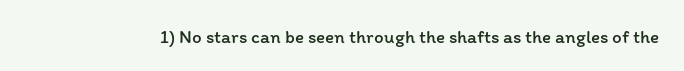1) No stars can be seen through the shafts as the angles of the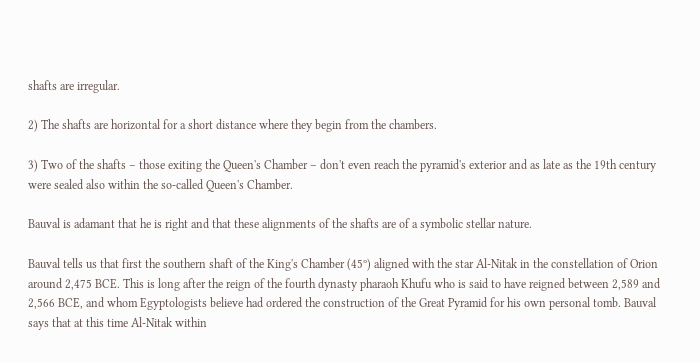shafts are irregular.

2) The shafts are horizontal for a short distance where they begin from the chambers.

3) Two of the shafts – those exiting the Queen's Chamber – don't even reach the pyramid's exterior and as late as the 19th century were sealed also within the so-called Queen's Chamber.

Bauval is adamant that he is right and that these alignments of the shafts are of a symbolic stellar nature.

Bauval tells us that first the southern shaft of the King's Chamber (45º) aligned with the star Al-Nitak in the constellation of Orion around 2,475 BCE. This is long after the reign of the fourth dynasty pharaoh Khufu who is said to have reigned between 2,589 and 2,566 BCE, and whom Egyptologists believe had ordered the construction of the Great Pyramid for his own personal tomb. Bauval says that at this time Al-Nitak within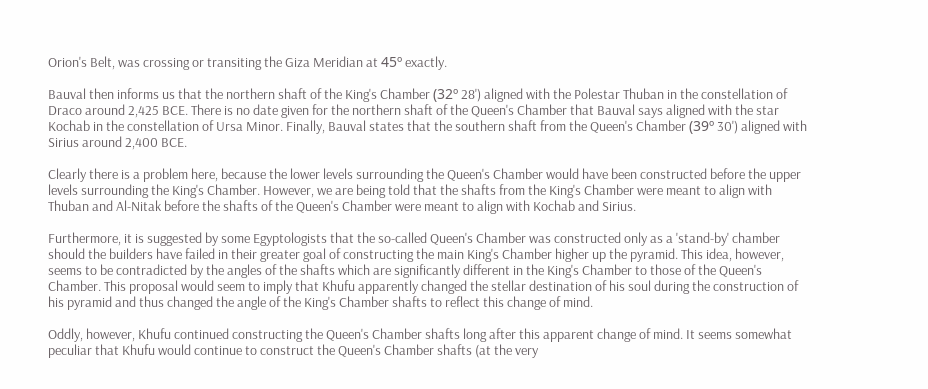Orion's Belt, was crossing or transiting the Giza Meridian at 45º exactly.

Bauval then informs us that the northern shaft of the King's Chamber (32º 28') aligned with the Polestar Thuban in the constellation of Draco around 2,425 BCE. There is no date given for the northern shaft of the Queen's Chamber that Bauval says aligned with the star Kochab in the constellation of Ursa Minor. Finally, Bauval states that the southern shaft from the Queen's Chamber (39º 30') aligned with Sirius around 2,400 BCE.

Clearly there is a problem here, because the lower levels surrounding the Queen's Chamber would have been constructed before the upper levels surrounding the King's Chamber. However, we are being told that the shafts from the King's Chamber were meant to align with Thuban and Al-Nitak before the shafts of the Queen's Chamber were meant to align with Kochab and Sirius.

Furthermore, it is suggested by some Egyptologists that the so-called Queen's Chamber was constructed only as a 'stand-by' chamber should the builders have failed in their greater goal of constructing the main King's Chamber higher up the pyramid. This idea, however, seems to be contradicted by the angles of the shafts which are significantly different in the King's Chamber to those of the Queen's Chamber. This proposal would seem to imply that Khufu apparently changed the stellar destination of his soul during the construction of his pyramid and thus changed the angle of the King's Chamber shafts to reflect this change of mind.

Oddly, however, Khufu continued constructing the Queen's Chamber shafts long after this apparent change of mind. It seems somewhat peculiar that Khufu would continue to construct the Queen's Chamber shafts (at the very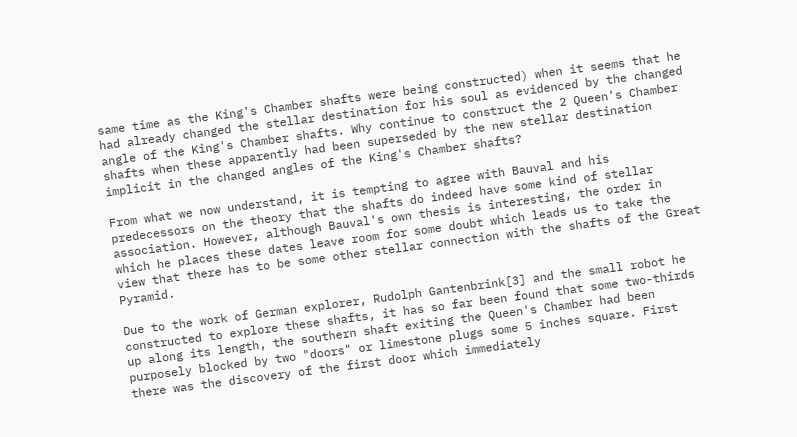same time as the King's Chamber shafts were being constructed) when it seems that he had already changed the stellar destination for his soul as evidenced by the changed angle of the King's Chamber shafts. Why continue to construct the 2 Queen's Chamber shafts when these apparently had been superseded by the new stellar destination implicit in the changed angles of the King's Chamber shafts?

From what we now understand, it is tempting to agree with Bauval and his predecessors on the theory that the shafts do indeed have some kind of stellar association. However, although Bauval's own thesis is interesting, the order in which he places these dates leave room for some doubt which leads us to take the view that there has to be some other stellar connection with the shafts of the Great Pyramid.

Due to the work of German explorer, Rudolph Gantenbrink[3] and the small robot he constructed to explore these shafts, it has so far been found that some two-thirds up along its length, the southern shaft exiting the Queen's Chamber had been purposely blocked by two "doors" or limestone plugs some 5 inches square. First there was the discovery of the first door which immediately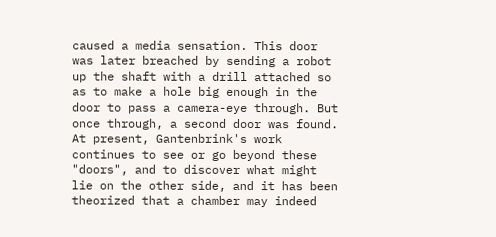caused a media sensation. This door was later breached by sending a robot up the shaft with a drill attached so as to make a hole big enough in the door to pass a camera-eye through. But once through, a second door was found. At present, Gantenbrink's work continues to see or go beyond these "doors", and to discover what might lie on the other side, and it has been theorized that a chamber may indeed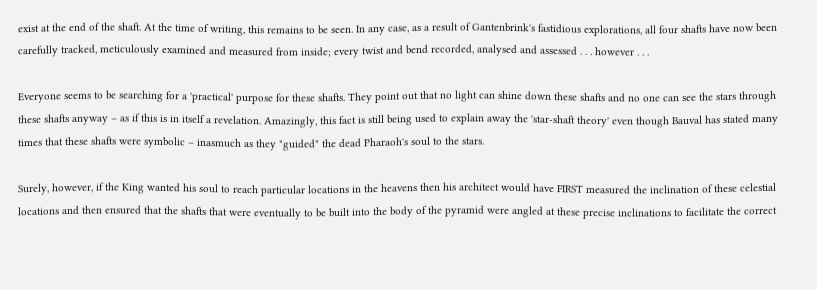exist at the end of the shaft. At the time of writing, this remains to be seen. In any case, as a result of Gantenbrink's fastidious explorations, all four shafts have now been carefully tracked, meticulously examined and measured from inside; every twist and bend recorded, analysed and assessed . . . however . . .

Everyone seems to be searching for a 'practical' purpose for these shafts. They point out that no light can shine down these shafts and no one can see the stars through these shafts anyway – as if this is in itself a revelation. Amazingly, this fact is still being used to explain away the 'star-shaft theory' even though Bauval has stated many times that these shafts were symbolic – inasmuch as they "guided" the dead Pharaoh's soul to the stars.

Surely, however, if the King wanted his soul to reach particular locations in the heavens then his architect would have FIRST measured the inclination of these celestial locations and then ensured that the shafts that were eventually to be built into the body of the pyramid were angled at these precise inclinations to facilitate the correct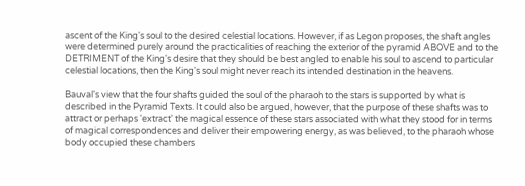ascent of the King's soul to the desired celestial locations. However, if as Legon proposes, the shaft angles were determined purely around the practicalities of reaching the exterior of the pyramid ABOVE and to the DETRIMENT of the King's desire that they should be best angled to enable his soul to ascend to particular celestial locations, then the King's soul might never reach its intended destination in the heavens.

Bauval's view that the four shafts guided the soul of the pharaoh to the stars is supported by what is described in the Pyramid Texts. It could also be argued, however, that the purpose of these shafts was to attract or perhaps 'extract' the magical essence of these stars associated with what they stood for in terms of magical correspondences and deliver their empowering energy, as was believed, to the pharaoh whose body occupied these chambers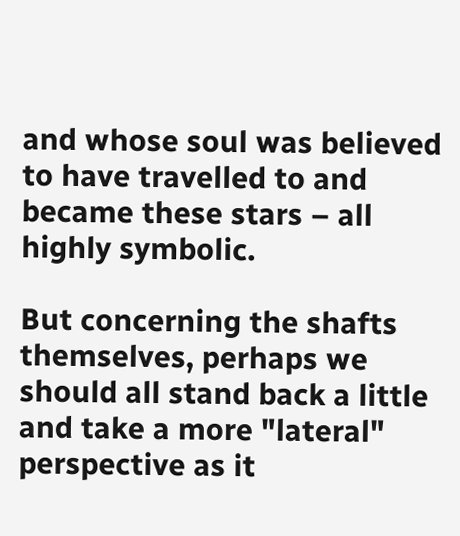and whose soul was believed to have travelled to and became these stars – all highly symbolic.

But concerning the shafts themselves, perhaps we should all stand back a little and take a more "lateral" perspective as it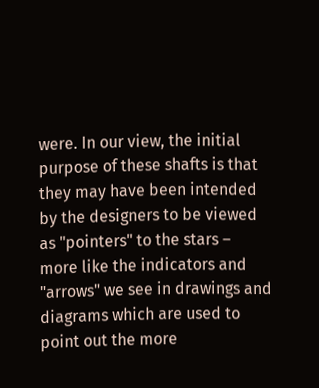were. In our view, the initial purpose of these shafts is that they may have been intended by the designers to be viewed as "pointers" to the stars – more like the indicators and "arrows" we see in drawings and diagrams which are used to point out the more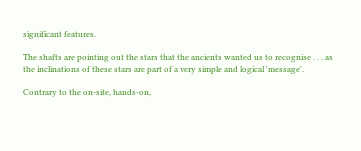significant features.

The shafts are pointing out the stars that the ancients wanted us to recognise . . . as the inclinations of these stars are part of a very simple and logical 'message'.

Contrary to the on-site, hands-on,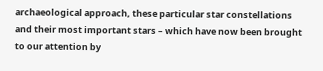archaeological approach, these particular star constellations and their most important stars – which have now been brought to our attention by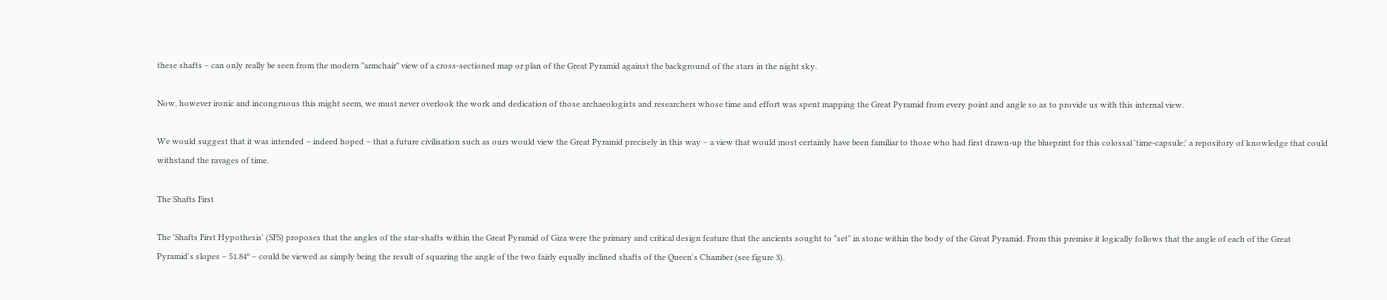these shafts – can only really be seen from the modern "armchair" view of a cross-sectioned map or plan of the Great Pyramid against the background of the stars in the night sky.

Now, however ironic and incongruous this might seem, we must never overlook the work and dedication of those archaeologists and researchers whose time and effort was spent mapping the Great Pyramid from every point and angle so as to provide us with this internal view.

We would suggest that it was intended – indeed hoped – that a future civilisation such as ours would view the Great Pyramid precisely in this way – a view that would most certainly have been familiar to those who had first drawn-up the blueprint for this colossal 'time-capsule;' a repository of knowledge that could withstand the ravages of time.

The Shafts First

The 'Shafts First Hypothesis' (SFS) proposes that the angles of the star-shafts within the Great Pyramid of Giza were the primary and critical design feature that the ancients sought to "set" in stone within the body of the Great Pyramid. From this premise it logically follows that the angle of each of the Great Pyramid's slopes – 51.84º – could be viewed as simply being the result of squaring the angle of the two fairly equally inclined shafts of the Queen's Chamber (see figure 3).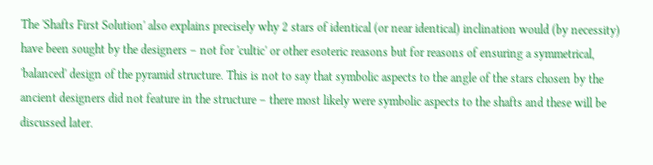The 'Shafts First Solution' also explains precisely why 2 stars of identical (or near identical) inclination would (by necessity) have been sought by the designers – not for 'cultic' or other esoteric reasons but for reasons of ensuring a symmetrical, 'balanced' design of the pyramid structure. This is not to say that symbolic aspects to the angle of the stars chosen by the ancient designers did not feature in the structure – there most likely were symbolic aspects to the shafts and these will be discussed later.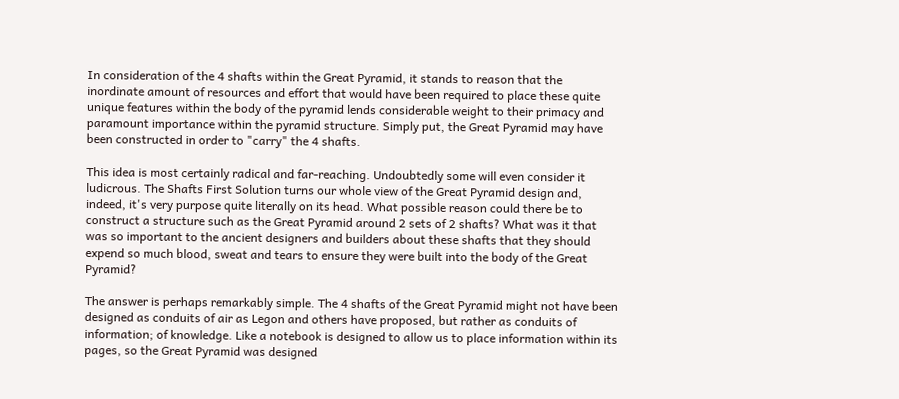In consideration of the 4 shafts within the Great Pyramid, it stands to reason that the inordinate amount of resources and effort that would have been required to place these quite unique features within the body of the pyramid lends considerable weight to their primacy and paramount importance within the pyramid structure. Simply put, the Great Pyramid may have been constructed in order to "carry" the 4 shafts.

This idea is most certainly radical and far-reaching. Undoubtedly some will even consider it ludicrous. The Shafts First Solution turns our whole view of the Great Pyramid design and, indeed, it's very purpose quite literally on its head. What possible reason could there be to construct a structure such as the Great Pyramid around 2 sets of 2 shafts? What was it that was so important to the ancient designers and builders about these shafts that they should expend so much blood, sweat and tears to ensure they were built into the body of the Great Pyramid?

The answer is perhaps remarkably simple. The 4 shafts of the Great Pyramid might not have been designed as conduits of air as Legon and others have proposed, but rather as conduits of information; of knowledge. Like a notebook is designed to allow us to place information within its pages, so the Great Pyramid was designed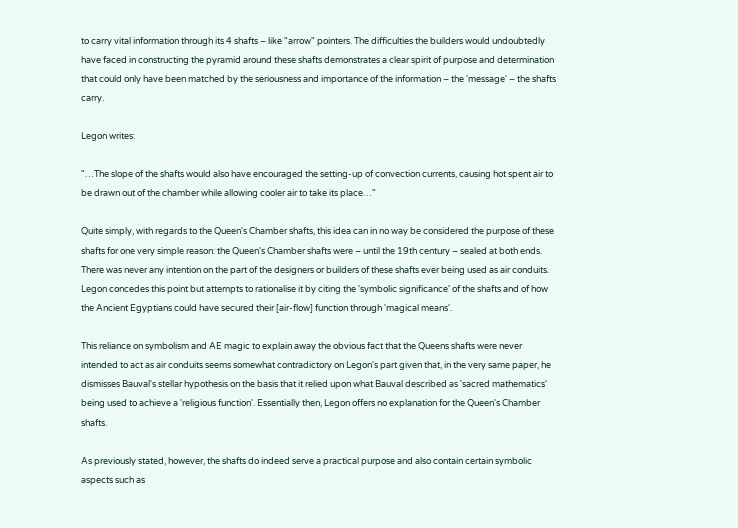to carry vital information through its 4 shafts – like "arrow" pointers. The difficulties the builders would undoubtedly have faced in constructing the pyramid around these shafts demonstrates a clear spirit of purpose and determination that could only have been matched by the seriousness and importance of the information – the 'message' – the shafts carry.

Legon writes:

"…The slope of the shafts would also have encouraged the setting-up of convection currents, causing hot spent air to be drawn out of the chamber while allowing cooler air to take its place…"

Quite simply, with regards to the Queen's Chamber shafts, this idea can in no way be considered the purpose of these shafts for one very simple reason: the Queen's Chamber shafts were – until the 19th century – sealed at both ends. There was never any intention on the part of the designers or builders of these shafts ever being used as air conduits. Legon concedes this point but attempts to rationalise it by citing the 'symbolic significance' of the shafts and of how the Ancient Egyptians could have secured their [air-flow] function through 'magical means'.

This reliance on symbolism and AE magic to explain away the obvious fact that the Queens shafts were never intended to act as air conduits seems somewhat contradictory on Legon's part given that, in the very same paper, he dismisses Bauval's stellar hypothesis on the basis that it relied upon what Bauval described as 'sacred mathematics' being used to achieve a 'religious function'. Essentially then, Legon offers no explanation for the Queen's Chamber shafts.

As previously stated, however, the shafts do indeed serve a practical purpose and also contain certain symbolic aspects such as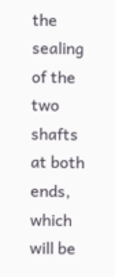the sealing of the two shafts at both ends, which will be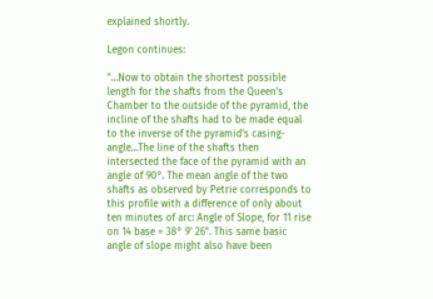explained shortly.

Legon continues:

"…Now to obtain the shortest possible length for the shafts from the Queen's Chamber to the outside of the pyramid, the incline of the shafts had to be made equal to the inverse of the pyramid's casing-angle…The line of the shafts then intersected the face of the pyramid with an angle of 90°. The mean angle of the two shafts as observed by Petrie corresponds to this profile with a difference of only about ten minutes of arc: Angle of Slope, for 11 rise on 14 base = 38° 9' 26". This same basic angle of slope might also have been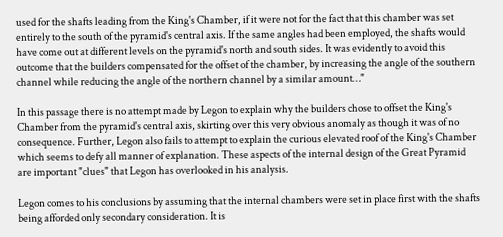used for the shafts leading from the King's Chamber, if it were not for the fact that this chamber was set entirely to the south of the pyramid's central axis. If the same angles had been employed, the shafts would have come out at different levels on the pyramid's north and south sides. It was evidently to avoid this outcome that the builders compensated for the offset of the chamber, by increasing the angle of the southern channel while reducing the angle of the northern channel by a similar amount…"

In this passage there is no attempt made by Legon to explain why the builders chose to offset the King's Chamber from the pyramid's central axis, skirting over this very obvious anomaly as though it was of no consequence. Further, Legon also fails to attempt to explain the curious elevated roof of the King's Chamber which seems to defy all manner of explanation. These aspects of the internal design of the Great Pyramid are important "clues" that Legon has overlooked in his analysis.

Legon comes to his conclusions by assuming that the internal chambers were set in place first with the shafts being afforded only secondary consideration. It is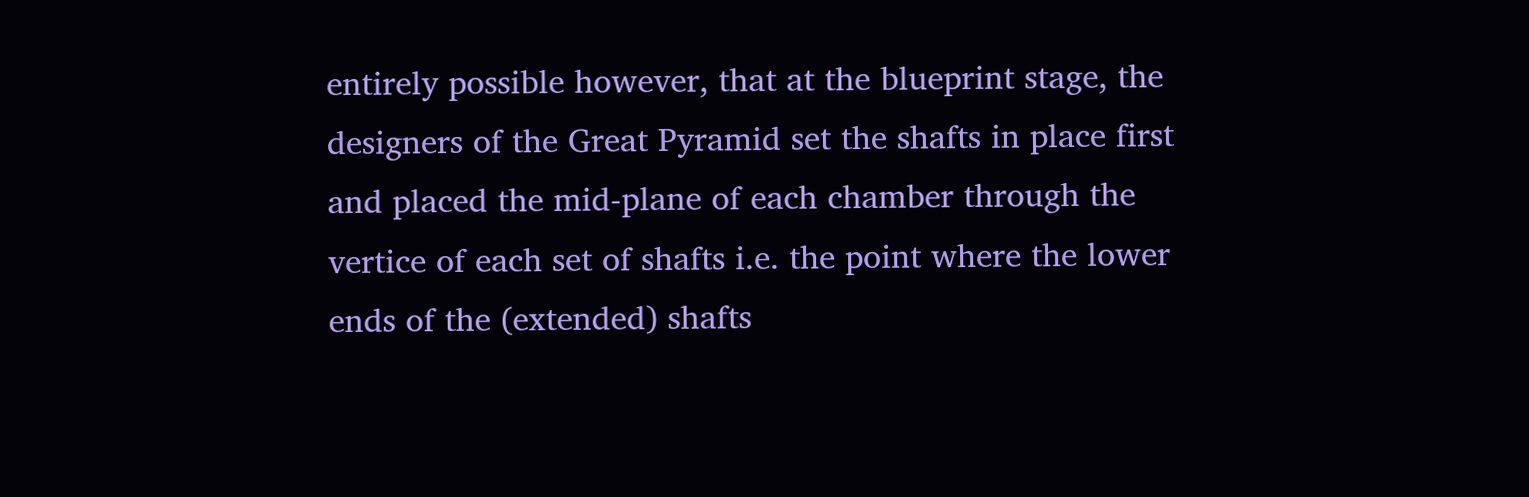entirely possible however, that at the blueprint stage, the designers of the Great Pyramid set the shafts in place first and placed the mid-plane of each chamber through the vertice of each set of shafts i.e. the point where the lower ends of the (extended) shafts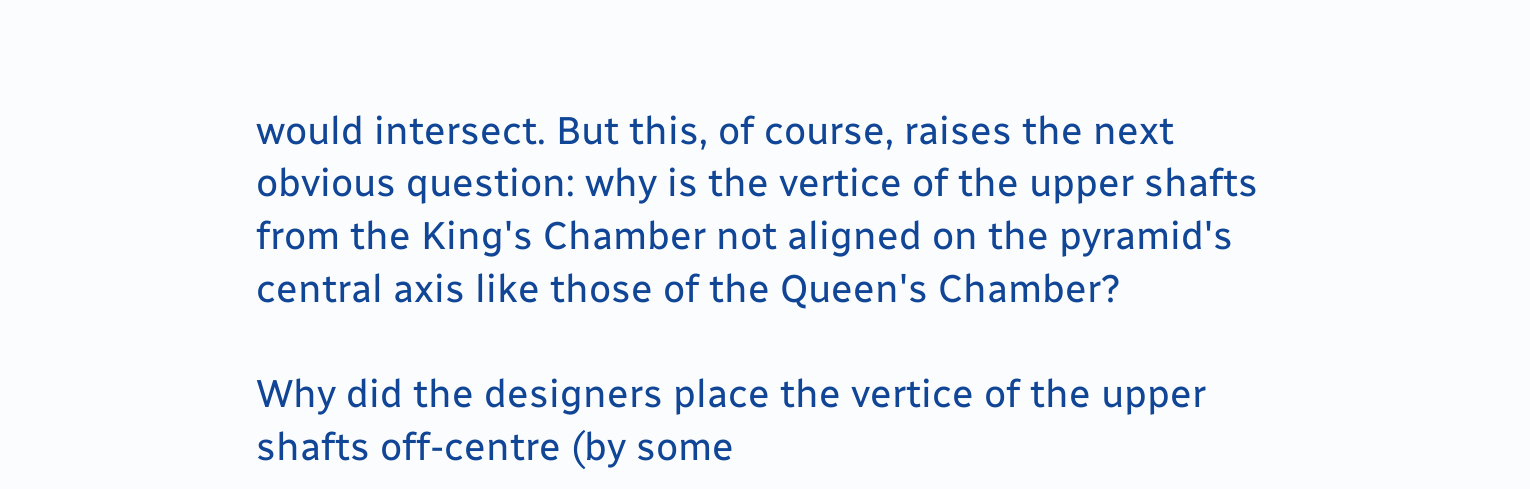would intersect. But this, of course, raises the next obvious question: why is the vertice of the upper shafts from the King's Chamber not aligned on the pyramid's central axis like those of the Queen's Chamber?

Why did the designers place the vertice of the upper shafts off-centre (by some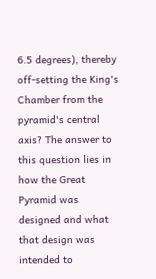6.5 degrees), thereby off-setting the King's Chamber from the pyramid's central axis? The answer to this question lies in how the Great Pyramid was designed and what that design was intended to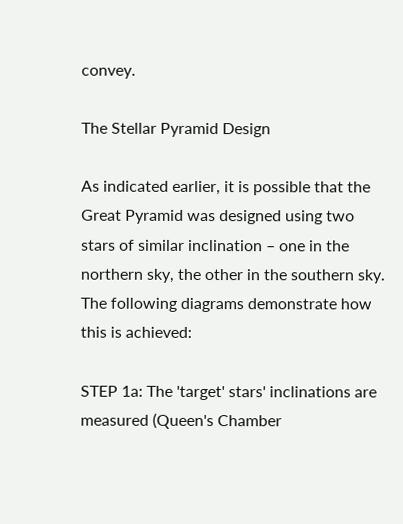convey.

The Stellar Pyramid Design

As indicated earlier, it is possible that the Great Pyramid was designed using two stars of similar inclination – one in the northern sky, the other in the southern sky. The following diagrams demonstrate how this is achieved:

STEP 1a: The 'target' stars' inclinations are measured (Queen's Chamber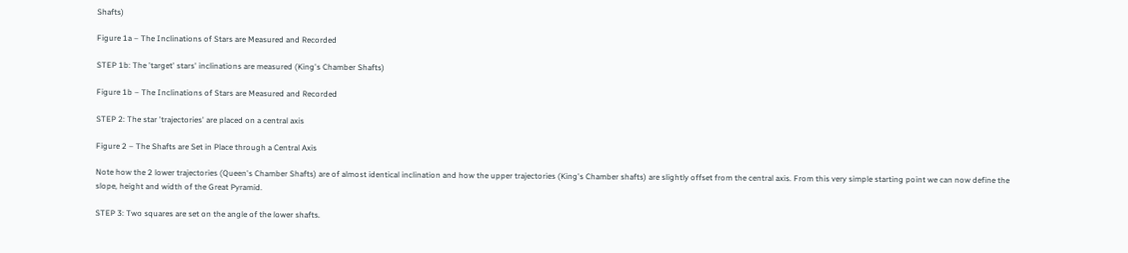Shafts)

Figure 1a – The Inclinations of Stars are Measured and Recorded

STEP 1b: The 'target' stars' inclinations are measured (King's Chamber Shafts)

Figure 1b – The Inclinations of Stars are Measured and Recorded

STEP 2: The star 'trajectories' are placed on a central axis

Figure 2 – The Shafts are Set in Place through a Central Axis

Note how the 2 lower trajectories (Queen's Chamber Shafts) are of almost identical inclination and how the upper trajectories (King's Chamber shafts) are slightly offset from the central axis. From this very simple starting point we can now define the slope, height and width of the Great Pyramid.

STEP 3: Two squares are set on the angle of the lower shafts.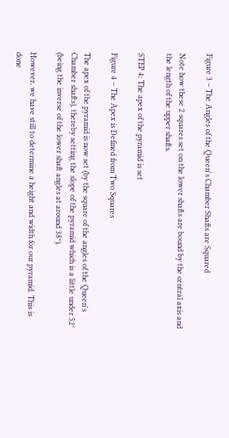Figure 3 – The Angles of the Queen's Chamber Shafts are Squared

Note how these 2 squares set on the lower shafts are bound by the central axis and the length of the upper shafts.

STEP 4: The apex of the pyramid is set

Figure 4 – The Apex is Defined from Two Squares

The apex of the pyramid is now set (by the square of the angles of the Queen's Chamber shafts), thereby setting the slope of the pyramid which is a little under 52° (being the inverse of the lower shaft angles at around 38º).

However, we have still to determine a height and width for our pyramid. This is done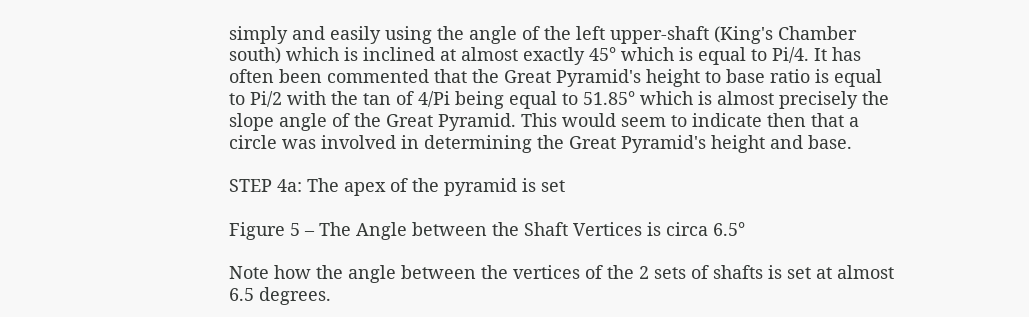simply and easily using the angle of the left upper-shaft (King's Chamber south) which is inclined at almost exactly 45° which is equal to Pi/4. It has often been commented that the Great Pyramid's height to base ratio is equal to Pi/2 with the tan of 4/Pi being equal to 51.85° which is almost precisely the slope angle of the Great Pyramid. This would seem to indicate then that a circle was involved in determining the Great Pyramid's height and base.

STEP 4a: The apex of the pyramid is set

Figure 5 – The Angle between the Shaft Vertices is circa 6.5°

Note how the angle between the vertices of the 2 sets of shafts is set at almost 6.5 degrees.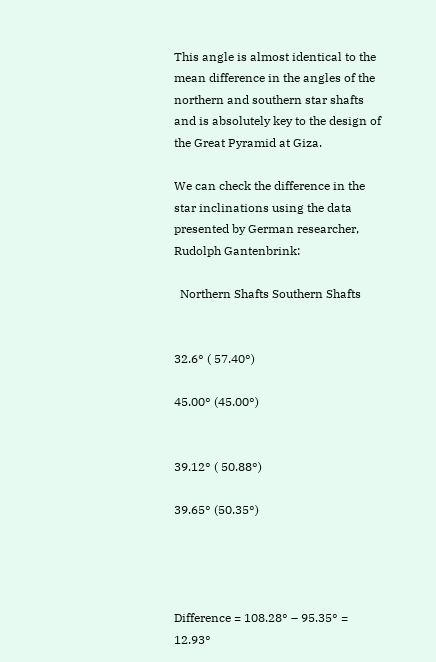This angle is almost identical to the mean difference in the angles of the northern and southern star shafts and is absolutely key to the design of the Great Pyramid at Giza.

We can check the difference in the star inclinations using the data presented by German researcher, Rudolph Gantenbrink:

  Northern Shafts Southern Shafts


32.6° ( 57.40°)

45.00° (45.00°)


39.12° ( 50.88°)

39.65° (50.35°)




Difference = 108.28° – 95.35° = 12.93°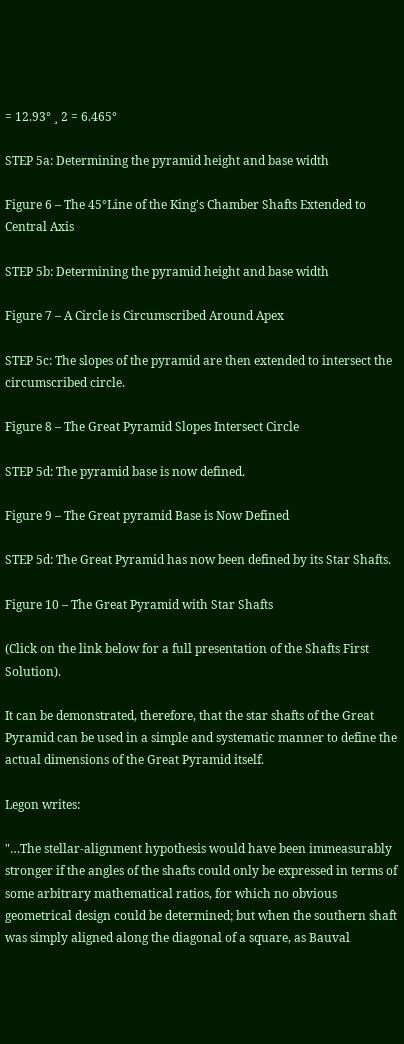= 12.93° ¸ 2 = 6.465°

STEP 5a: Determining the pyramid height and base width

Figure 6 – The 45°Line of the King's Chamber Shafts Extended to Central Axis

STEP 5b: Determining the pyramid height and base width

Figure 7 – A Circle is Circumscribed Around Apex

STEP 5c: The slopes of the pyramid are then extended to intersect the circumscribed circle.

Figure 8 – The Great Pyramid Slopes Intersect Circle

STEP 5d: The pyramid base is now defined.

Figure 9 – The Great pyramid Base is Now Defined

STEP 5d: The Great Pyramid has now been defined by its Star Shafts.

Figure 10 – The Great Pyramid with Star Shafts

(Click on the link below for a full presentation of the Shafts First Solution).

It can be demonstrated, therefore, that the star shafts of the Great Pyramid can be used in a simple and systematic manner to define the actual dimensions of the Great Pyramid itself.

Legon writes:

"…The stellar-alignment hypothesis would have been immeasurably stronger if the angles of the shafts could only be expressed in terms of some arbitrary mathematical ratios, for which no obvious geometrical design could be determined; but when the southern shaft was simply aligned along the diagonal of a square, as Bauval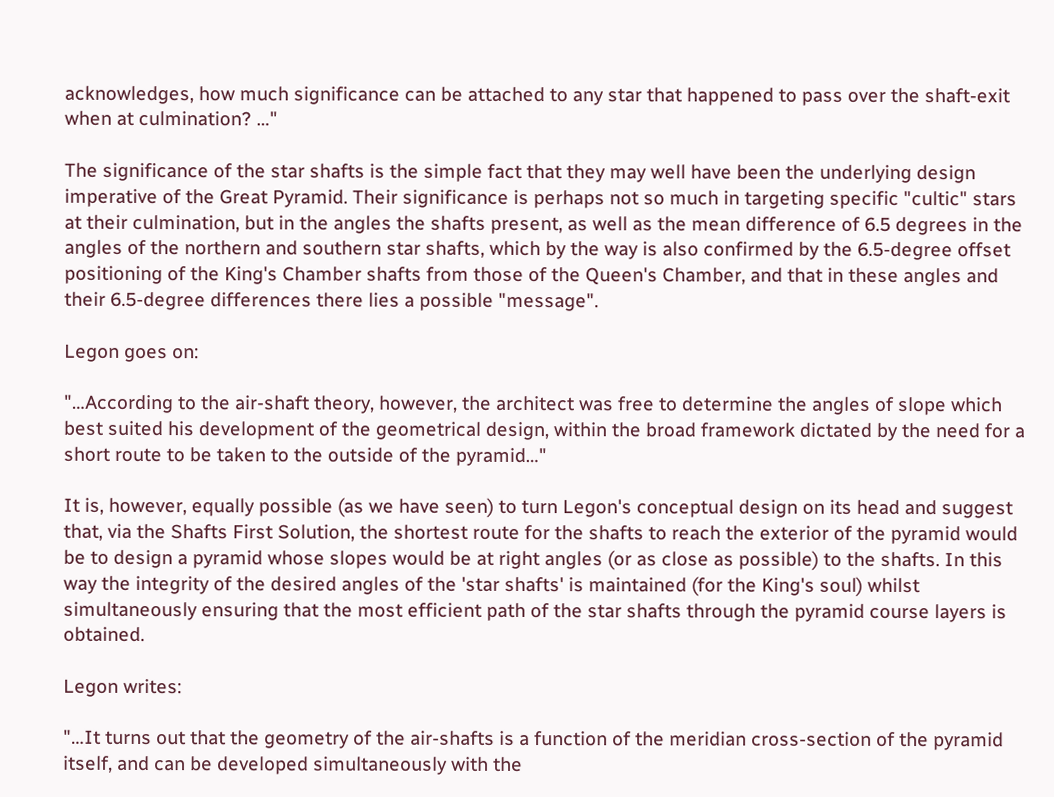acknowledges, how much significance can be attached to any star that happened to pass over the shaft-exit when at culmination? …"

The significance of the star shafts is the simple fact that they may well have been the underlying design imperative of the Great Pyramid. Their significance is perhaps not so much in targeting specific "cultic" stars at their culmination, but in the angles the shafts present, as well as the mean difference of 6.5 degrees in the angles of the northern and southern star shafts, which by the way is also confirmed by the 6.5-degree offset positioning of the King's Chamber shafts from those of the Queen's Chamber, and that in these angles and their 6.5-degree differences there lies a possible "message".

Legon goes on:

"…According to the air-shaft theory, however, the architect was free to determine the angles of slope which best suited his development of the geometrical design, within the broad framework dictated by the need for a short route to be taken to the outside of the pyramid…"

It is, however, equally possible (as we have seen) to turn Legon's conceptual design on its head and suggest that, via the Shafts First Solution, the shortest route for the shafts to reach the exterior of the pyramid would be to design a pyramid whose slopes would be at right angles (or as close as possible) to the shafts. In this way the integrity of the desired angles of the 'star shafts' is maintained (for the King's soul) whilst simultaneously ensuring that the most efficient path of the star shafts through the pyramid course layers is obtained.

Legon writes:

"…It turns out that the geometry of the air-shafts is a function of the meridian cross-section of the pyramid itself, and can be developed simultaneously with the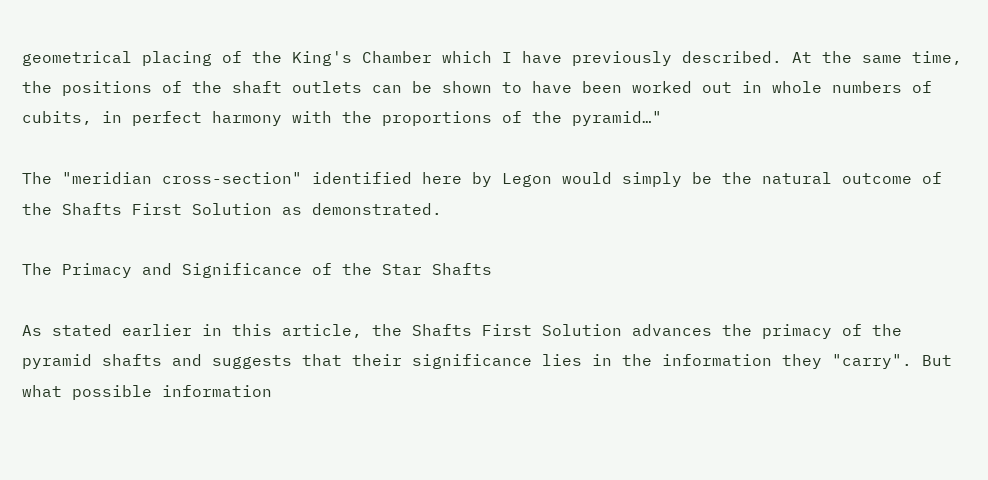geometrical placing of the King's Chamber which I have previously described. At the same time, the positions of the shaft outlets can be shown to have been worked out in whole numbers of cubits, in perfect harmony with the proportions of the pyramid…"

The "meridian cross-section" identified here by Legon would simply be the natural outcome of the Shafts First Solution as demonstrated.

The Primacy and Significance of the Star Shafts

As stated earlier in this article, the Shafts First Solution advances the primacy of the pyramid shafts and suggests that their significance lies in the information they "carry". But what possible information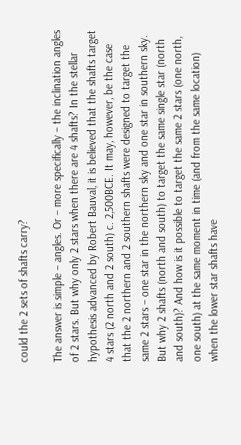could the 2 sets of shafts carry?

The answer is simple – angles. Or – more specifically – the inclination angles of 2 stars. But why only 2 stars when there are 4 shafts? In the stellar hypothesis advanced by Robert Bauval, it is believed that the shafts target 4 stars (2 north and 2 south) c. 2,500BCE. It may, however, be the case that the 2 northern and 2 southern shafts were designed to target the same 2 stars – one star in the northern sky and one star in southern sky. But why 2 shafts (north and south) to target the same single star (north and south)? And how is it possible to target the same 2 stars (one north, one south) at the same moment in time (and from the same location) when the lower star shafts have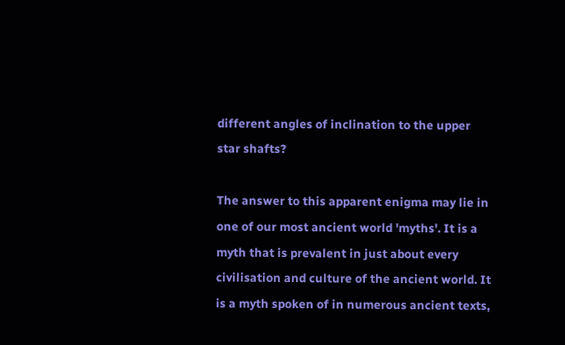different angles of inclination to the upper star shafts?

The answer to this apparent enigma may lie in one of our most ancient world 'myths'. It is a myth that is prevalent in just about every civilisation and culture of the ancient world. It is a myth spoken of in numerous ancient texts,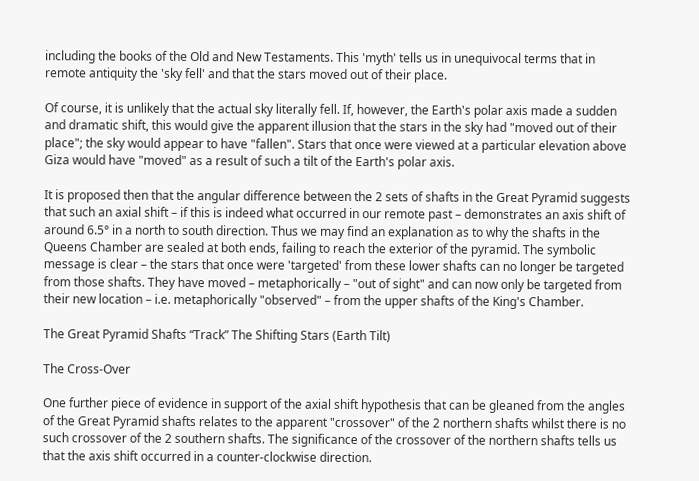including the books of the Old and New Testaments. This 'myth' tells us in unequivocal terms that in remote antiquity the 'sky fell' and that the stars moved out of their place.

Of course, it is unlikely that the actual sky literally fell. If, however, the Earth's polar axis made a sudden and dramatic shift, this would give the apparent illusion that the stars in the sky had "moved out of their place"; the sky would appear to have "fallen". Stars that once were viewed at a particular elevation above Giza would have "moved" as a result of such a tilt of the Earth's polar axis.

It is proposed then that the angular difference between the 2 sets of shafts in the Great Pyramid suggests that such an axial shift – if this is indeed what occurred in our remote past – demonstrates an axis shift of around 6.5° in a north to south direction. Thus we may find an explanation as to why the shafts in the Queens Chamber are sealed at both ends, failing to reach the exterior of the pyramid. The symbolic message is clear – the stars that once were 'targeted' from these lower shafts can no longer be targeted from those shafts. They have moved – metaphorically – "out of sight" and can now only be targeted from their new location – i.e. metaphorically "observed" – from the upper shafts of the King's Chamber.

The Great Pyramid Shafts “Track” The Shifting Stars (Earth Tilt)

The Cross-Over

One further piece of evidence in support of the axial shift hypothesis that can be gleaned from the angles of the Great Pyramid shafts relates to the apparent "crossover" of the 2 northern shafts whilst there is no such crossover of the 2 southern shafts. The significance of the crossover of the northern shafts tells us that the axis shift occurred in a counter-clockwise direction.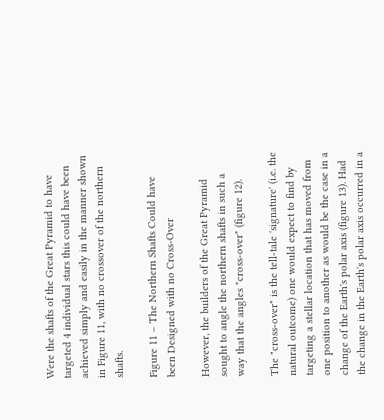Were the shafts of the Great Pyramid to have targeted 4 individual stars this could have been achieved simply and easily in the manner shown in Figure 11, with no crossover of the northern shafts.

Figure 11 – The Northern Shafts Could have been Designed with no Cross-Over

However, the builders of the Great Pyramid sought to angle the northern shafts in such a way that the angles "cross-over" (figure 12).

The "cross-over" is the tell-tale 'signature' (i.e. the natural outcome) one would expect to find by targeting a stellar location that has moved from one position to another as would be the case in a change of the Earth's polar axis (figure 13). Had the change in the Earth's polar axis occurred in a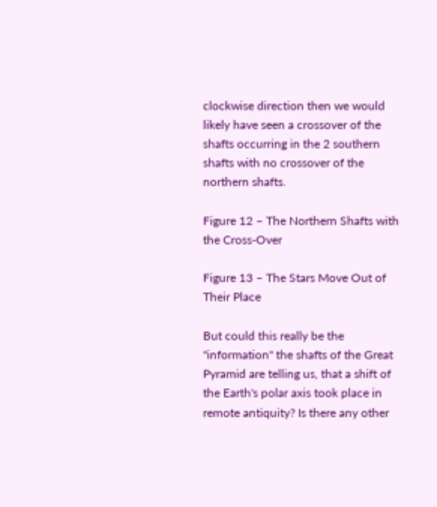clockwise direction then we would likely have seen a crossover of the shafts occurring in the 2 southern shafts with no crossover of the northern shafts.

Figure 12 – The Northern Shafts with the Cross-Over

Figure 13 – The Stars Move Out of Their Place

But could this really be the "information" the shafts of the Great Pyramid are telling us, that a shift of the Earth's polar axis took place in remote antiquity? Is there any other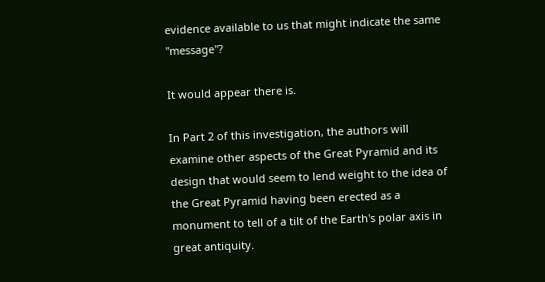evidence available to us that might indicate the same "message"?

It would appear there is.

In Part 2 of this investigation, the authors will examine other aspects of the Great Pyramid and its design that would seem to lend weight to the idea of the Great Pyramid having been erected as a monument to tell of a tilt of the Earth's polar axis in great antiquity.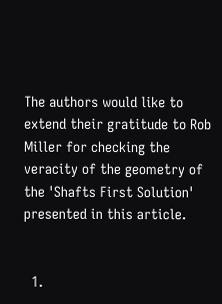The authors would like to extend their gratitude to Rob Miller for checking the veracity of the geometry of the 'Shafts First Solution' presented in this article.


  1.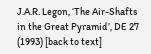J.A.R. Legon, ‘The Air-Shafts in the Great Pyramid’, DE 27 (1993) [back to text]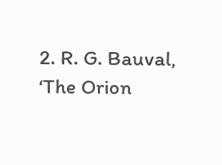2. R. G. Bauval, ‘The Orion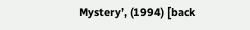Mystery’, (1994) [back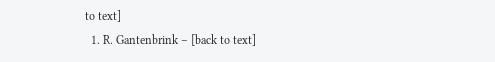to text]
  1. R. Gantenbrink – [back to text]